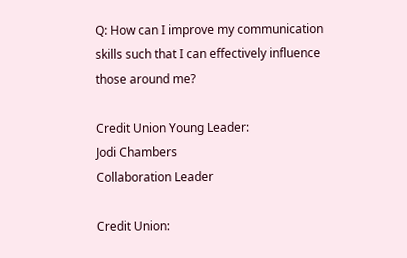Q: How can I improve my communication skills such that I can effectively influence those around me?

Credit Union Young Leader:
Jodi Chambers
Collaboration Leader

Credit Union: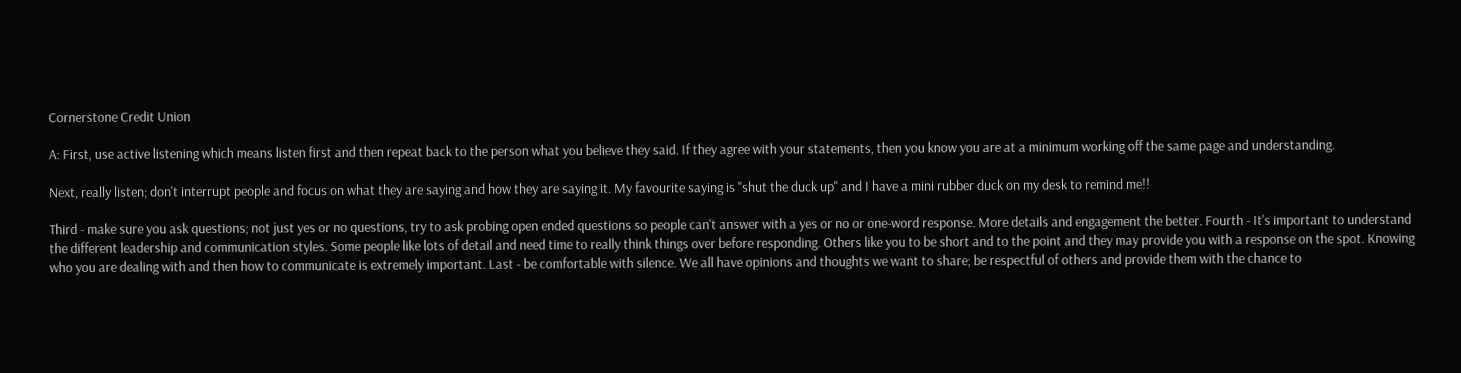Cornerstone Credit Union

A: First, use active listening which means listen first and then repeat back to the person what you believe they said. If they agree with your statements, then you know you are at a minimum working off the same page and understanding.

Next, really listen; don't interrupt people and focus on what they are saying and how they are saying it. My favourite saying is "shut the duck up" and I have a mini rubber duck on my desk to remind me!!

Third - make sure you ask questions; not just yes or no questions, try to ask probing open ended questions so people can't answer with a yes or no or one-word response. More details and engagement the better. Fourth - It's important to understand the different leadership and communication styles. Some people like lots of detail and need time to really think things over before responding. Others like you to be short and to the point and they may provide you with a response on the spot. Knowing who you are dealing with and then how to communicate is extremely important. Last - be comfortable with silence. We all have opinions and thoughts we want to share; be respectful of others and provide them with the chance to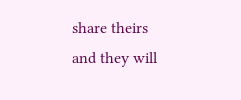share theirs and they will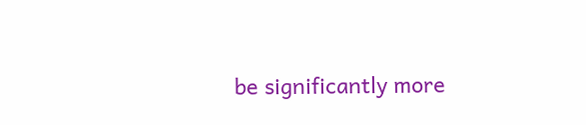be significantly more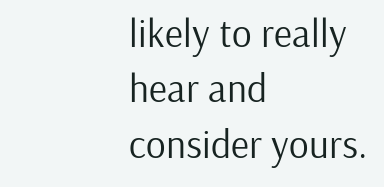likely to really hear and consider yours.